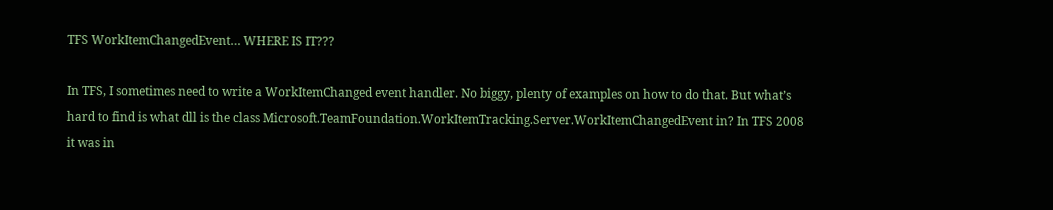TFS WorkItemChangedEvent… WHERE IS IT???

In TFS, I sometimes need to write a WorkItemChanged event handler. No biggy, plenty of examples on how to do that. But what’s hard to find is what dll is the class Microsoft.TeamFoundation.WorkItemTracking.Server.WorkItemChangedEvent in? In TFS 2008 it was in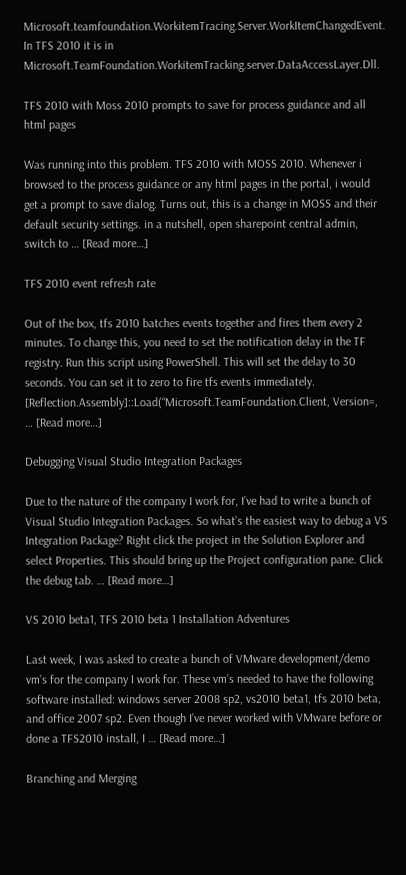Microsoft.teamfoundation.WorkitemTracing.Server.WorkItemChangedEvent. In TFS 2010 it is in Microsoft.TeamFoundation.WorkitemTracking.server.DataAccessLayer.Dll.

TFS 2010 with Moss 2010 prompts to save for process guidance and all html pages

Was running into this problem. TFS 2010 with MOSS 2010. Whenever i browsed to the process guidance or any html pages in the portal, i would get a prompt to save dialog. Turns out, this is a change in MOSS and their default security settings. in a nutshell, open sharepoint central admin, switch to … [Read more…]

TFS 2010 event refresh rate

Out of the box, tfs 2010 batches events together and fires them every 2 minutes. To change this, you need to set the notification delay in the TF registry. Run this script using PowerShell. This will set the delay to 30 seconds. You can set it to zero to fire tfs events immediately. [Reflection.Assembly]::Load(“Microsoft.TeamFoundation.Client, Version=, … [Read more…]

Debugging Visual Studio Integration Packages

Due to the nature of the company I work for, I’ve had to write a bunch of Visual Studio Integration Packages. So what’s the easiest way to debug a VS Integration Package? Right click the project in the Solution Explorer and select Properties. This should bring up the Project configuration pane. Click the debug tab. … [Read more…]

VS 2010 beta1, TFS 2010 beta 1 Installation Adventures

Last week, I was asked to create a bunch of VMware development/demo vm’s for the company I work for. These vm’s needed to have the following software installed: windows server 2008 sp2, vs2010 beta1, tfs 2010 beta, and office 2007 sp2. Even though I’ve never worked with VMware before or done a TFS2010 install, I … [Read more…]

Branching and Merging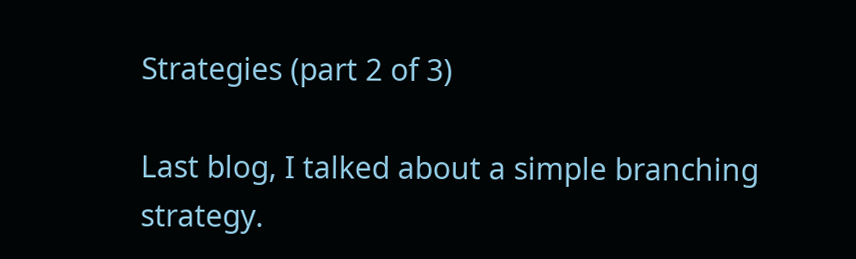Strategies (part 2 of 3)

Last blog, I talked about a simple branching strategy.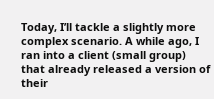Today, I’ll tackle a slightly more complex scenario. A while ago, I ran into a client (small group) that already released a version of their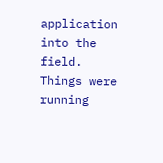application into the field. Things were running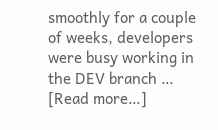smoothly for a couple of weeks, developers were busy working in the DEV branch … [Read more…]